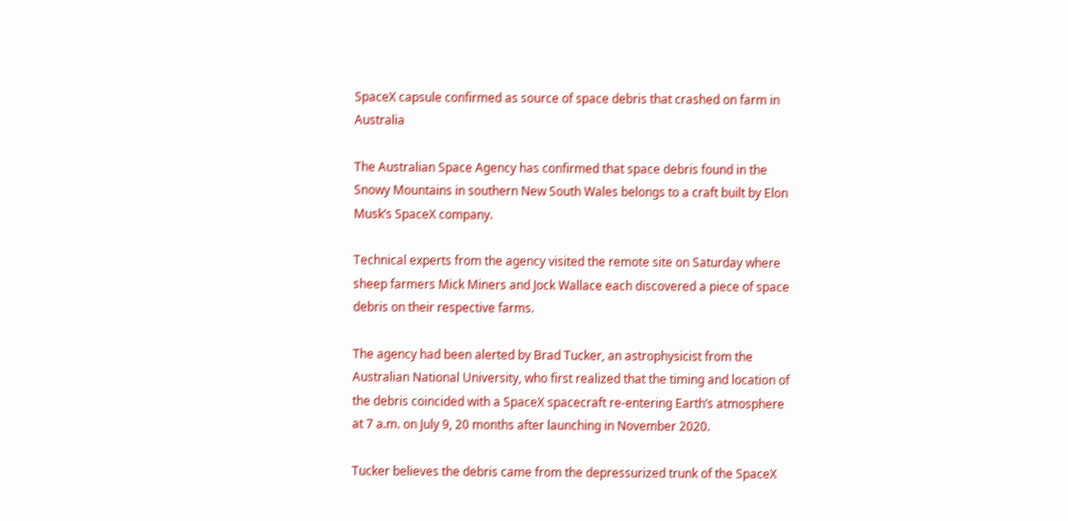SpaceX capsule confirmed as source of space debris that crashed on farm in Australia

The Australian Space Agency has confirmed that space debris found in the Snowy Mountains in southern New South Wales belongs to a craft built by Elon Musk’s SpaceX company.

Technical experts from the agency visited the remote site on Saturday where sheep farmers Mick Miners and Jock Wallace each discovered a piece of space debris on their respective farms.

The agency had been alerted by Brad Tucker, an astrophysicist from the Australian National University, who first realized that the timing and location of the debris coincided with a SpaceX spacecraft re-entering Earth’s atmosphere at 7 a.m. on July 9, 20 months after launching in November 2020.

Tucker believes the debris came from the depressurized trunk of the SpaceX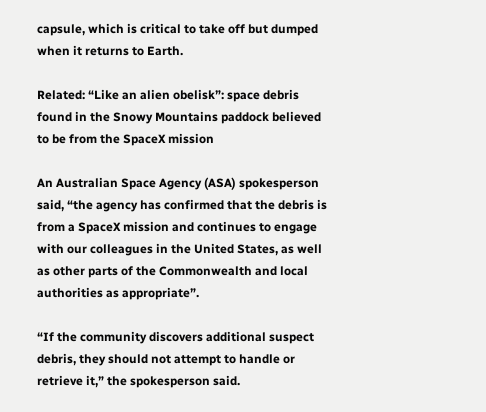capsule, which is critical to take off but dumped when it returns to Earth.

Related: “Like an alien obelisk”: space debris found in the Snowy Mountains paddock believed to be from the SpaceX mission

An Australian Space Agency (ASA) spokesperson said, “the agency has confirmed that the debris is from a SpaceX mission and continues to engage with our colleagues in the United States, as well as other parts of the Commonwealth and local authorities as appropriate”.

“If the community discovers additional suspect debris, they should not attempt to handle or retrieve it,” the spokesperson said.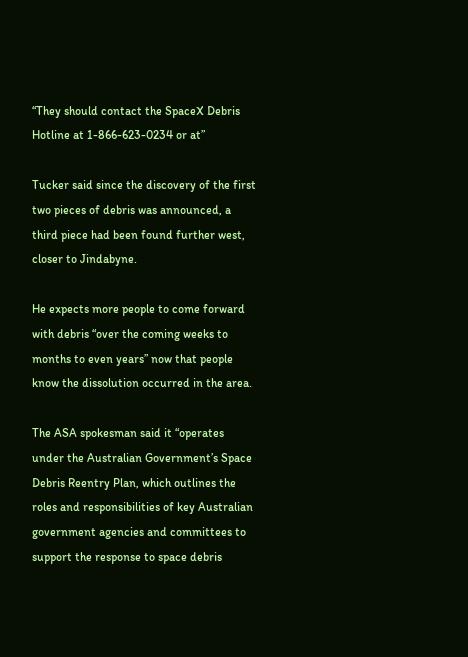“They should contact the SpaceX Debris Hotline at 1-866-623-0234 or at”

Tucker said since the discovery of the first two pieces of debris was announced, a third piece had been found further west, closer to Jindabyne.

He expects more people to come forward with debris “over the coming weeks to months to even years” now that people know the dissolution occurred in the area.

The ASA spokesman said it “operates under the Australian Government’s Space Debris Reentry Plan, which outlines the roles and responsibilities of key Australian government agencies and committees to support the response to space debris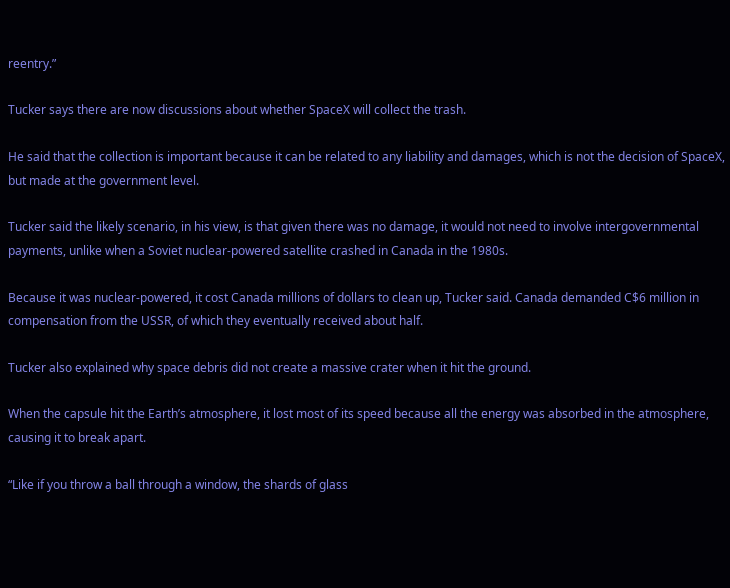reentry.”

Tucker says there are now discussions about whether SpaceX will collect the trash.

He said that the collection is important because it can be related to any liability and damages, which is not the decision of SpaceX, but made at the government level.

Tucker said the likely scenario, in his view, is that given there was no damage, it would not need to involve intergovernmental payments, unlike when a Soviet nuclear-powered satellite crashed in Canada in the 1980s.

Because it was nuclear-powered, it cost Canada millions of dollars to clean up, Tucker said. Canada demanded C$6 million in compensation from the USSR, of which they eventually received about half.

Tucker also explained why space debris did not create a massive crater when it hit the ground.

When the capsule hit the Earth’s atmosphere, it lost most of its speed because all the energy was absorbed in the atmosphere, causing it to break apart.

“Like if you throw a ball through a window, the shards of glass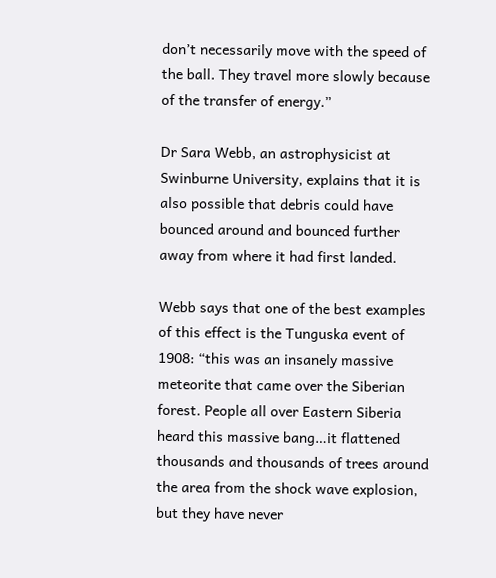don’t necessarily move with the speed of the ball. They travel more slowly because of the transfer of energy.”

Dr Sara Webb, an astrophysicist at Swinburne University, explains that it is also possible that debris could have bounced around and bounced further away from where it had first landed.

Webb says that one of the best examples of this effect is the Tunguska event of 1908: “this was an insanely massive meteorite that came over the Siberian forest. People all over Eastern Siberia heard this massive bang…it flattened thousands and thousands of trees around the area from the shock wave explosion, but they have never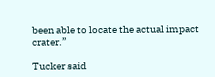been able to locate the actual impact crater.”

Tucker said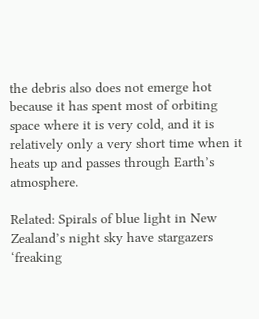the debris also does not emerge hot because it has spent most of orbiting space where it is very cold, and it is relatively only a very short time when it heats up and passes through Earth’s atmosphere.

Related: Spirals of blue light in New Zealand’s night sky have stargazers ‘freaking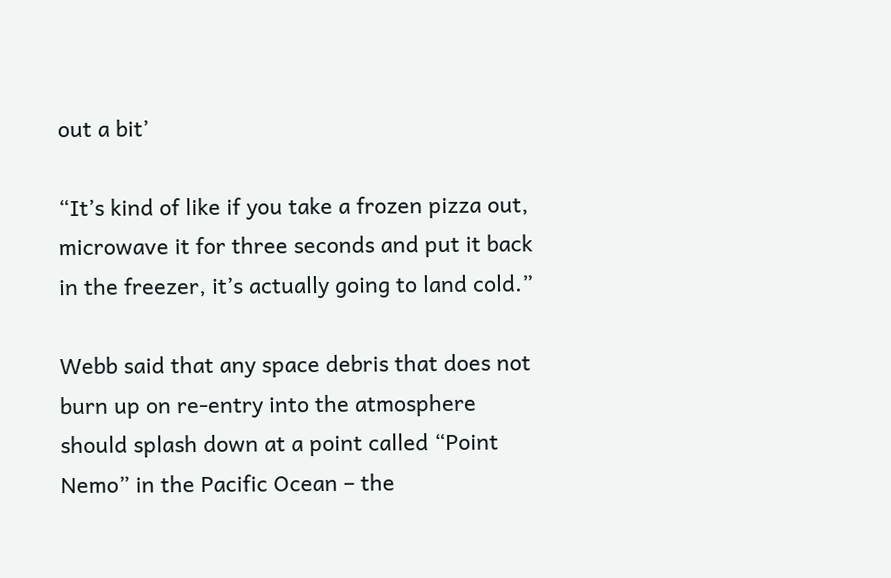out a bit’

“It’s kind of like if you take a frozen pizza out, microwave it for three seconds and put it back in the freezer, it’s actually going to land cold.”

Webb said that any space debris that does not burn up on re-entry into the atmosphere should splash down at a point called “Point Nemo” in the Pacific Ocean – the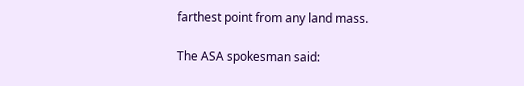farthest point from any land mass.

The ASA spokesman said: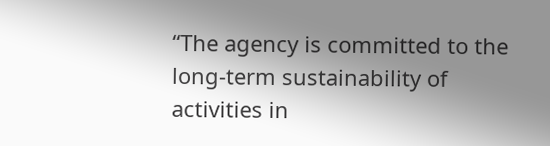“The agency is committed to the long-term sustainability of activities in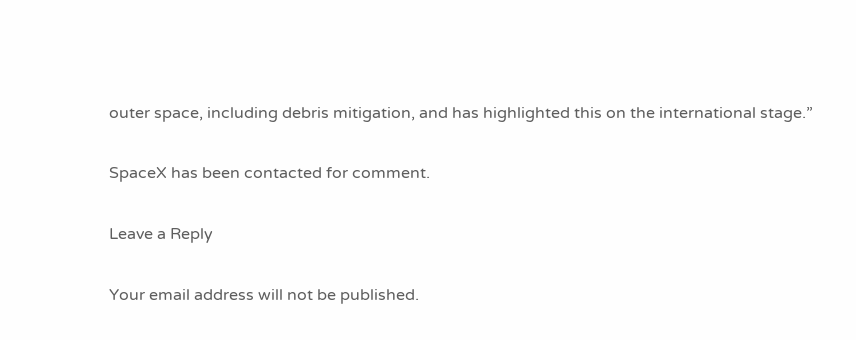outer space, including debris mitigation, and has highlighted this on the international stage.”

SpaceX has been contacted for comment.

Leave a Reply

Your email address will not be published.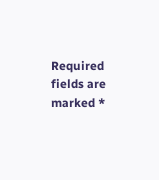Required fields are marked *